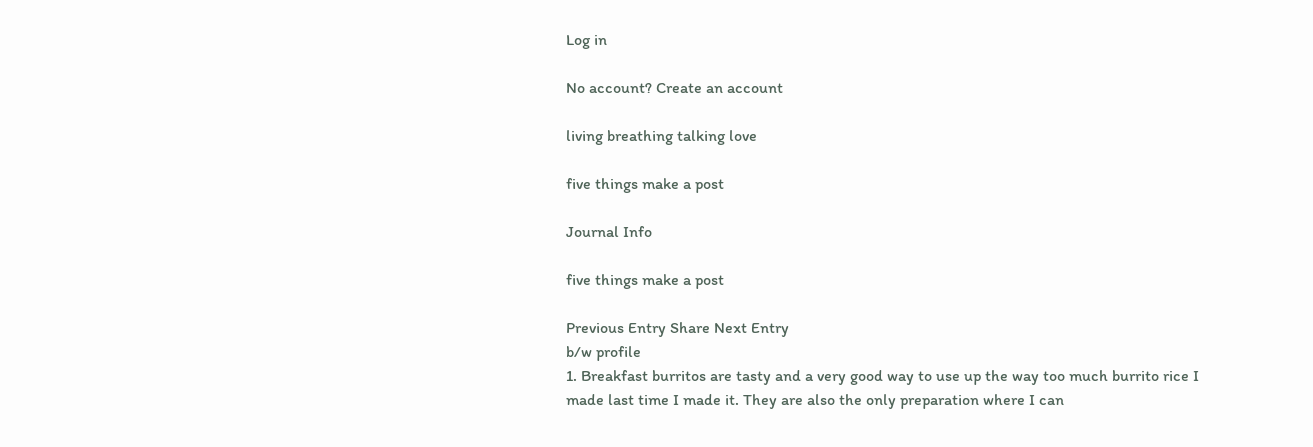Log in

No account? Create an account

living breathing talking love

five things make a post

Journal Info

five things make a post

Previous Entry Share Next Entry
b/w profile
1. Breakfast burritos are tasty and a very good way to use up the way too much burrito rice I made last time I made it. They are also the only preparation where I can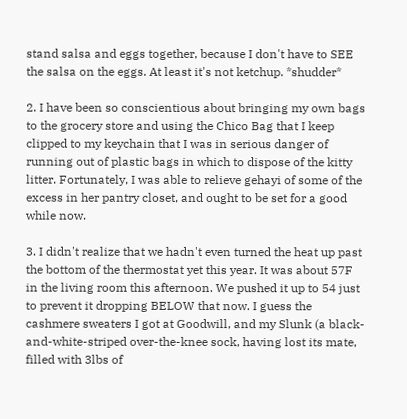stand salsa and eggs together, because I don't have to SEE the salsa on the eggs. At least it's not ketchup. *shudder*

2. I have been so conscientious about bringing my own bags to the grocery store and using the Chico Bag that I keep clipped to my keychain that I was in serious danger of running out of plastic bags in which to dispose of the kitty litter. Fortunately, I was able to relieve gehayi of some of the excess in her pantry closet, and ought to be set for a good while now.

3. I didn't realize that we hadn't even turned the heat up past the bottom of the thermostat yet this year. It was about 57F in the living room this afternoon. We pushed it up to 54 just to prevent it dropping BELOW that now. I guess the cashmere sweaters I got at Goodwill, and my Slunk (a black-and-white-striped over-the-knee sock, having lost its mate, filled with 3lbs of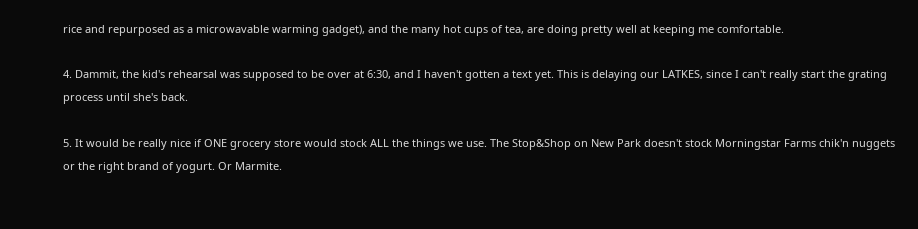rice and repurposed as a microwavable warming gadget), and the many hot cups of tea, are doing pretty well at keeping me comfortable.

4. Dammit, the kid's rehearsal was supposed to be over at 6:30, and I haven't gotten a text yet. This is delaying our LATKES, since I can't really start the grating process until she's back.

5. It would be really nice if ONE grocery store would stock ALL the things we use. The Stop&Shop on New Park doesn't stock Morningstar Farms chik'n nuggets or the right brand of yogurt. Or Marmite.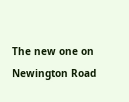The new one on Newington Road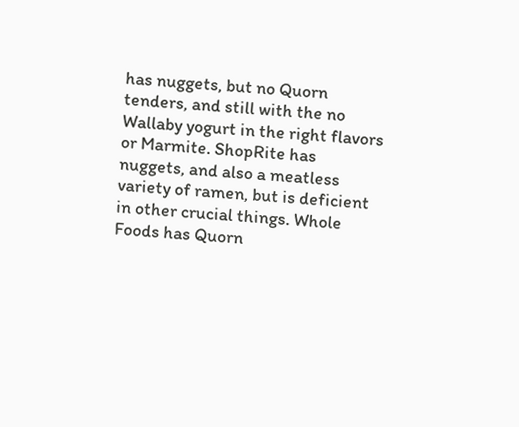has nuggets, but no Quorn tenders, and still with the no Wallaby yogurt in the right flavors or Marmite. ShopRite has nuggets, and also a meatless variety of ramen, but is deficient in other crucial things. Whole Foods has Quorn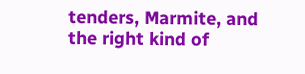tenders, Marmite, and the right kind of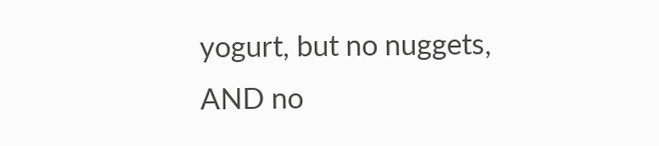yogurt, but no nuggets, AND no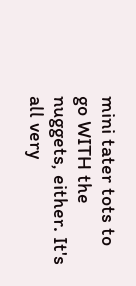mini tater tots to go WITH the nuggets, either. It's all very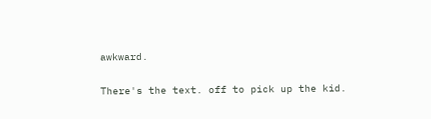awkward.

There's the text. off to pick up the kid.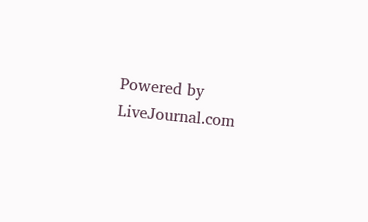Powered by LiveJournal.com